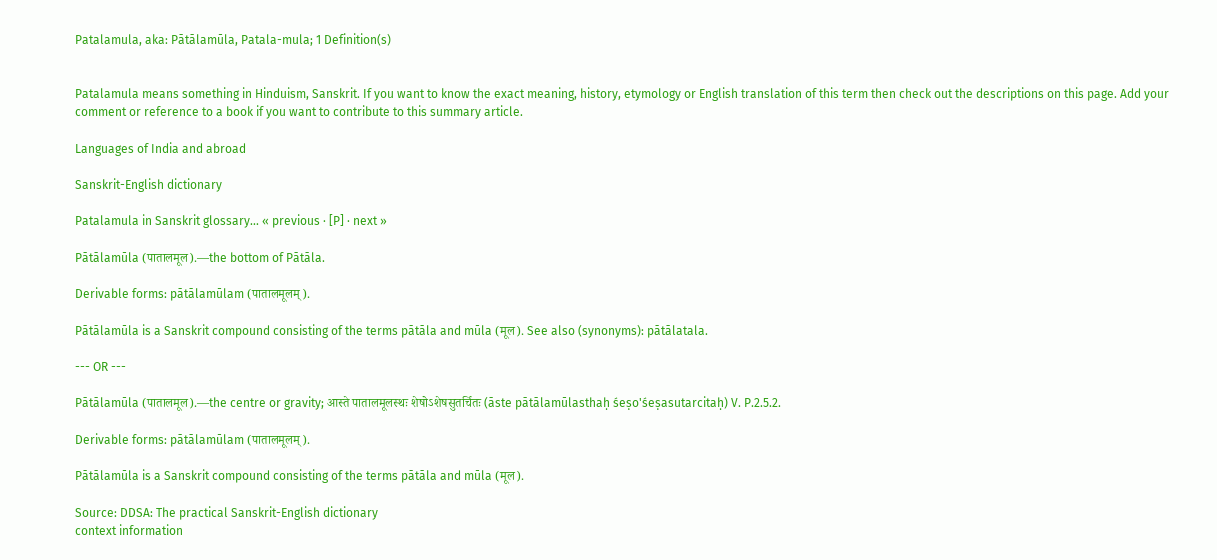Patalamula, aka: Pātālamūla, Patala-mula; 1 Definition(s)


Patalamula means something in Hinduism, Sanskrit. If you want to know the exact meaning, history, etymology or English translation of this term then check out the descriptions on this page. Add your comment or reference to a book if you want to contribute to this summary article.

Languages of India and abroad

Sanskrit-English dictionary

Patalamula in Sanskrit glossary... « previous · [P] · next »

Pātālamūla (पातालमूल).—the bottom of Pātāla.

Derivable forms: pātālamūlam (पातालमूलम्).

Pātālamūla is a Sanskrit compound consisting of the terms pātāla and mūla (मूल). See also (synonyms): pātālatala.

--- OR ---

Pātālamūla (पातालमूल).—the centre or gravity; आस्ते पातालमूलस्थः शेषोऽशेषसुतर्चितः (āste pātālamūlasthaḥ śeṣo'śeṣasutarcitaḥ) V. P.2.5.2.

Derivable forms: pātālamūlam (पातालमूलम्).

Pātālamūla is a Sanskrit compound consisting of the terms pātāla and mūla (मूल).

Source: DDSA: The practical Sanskrit-English dictionary
context information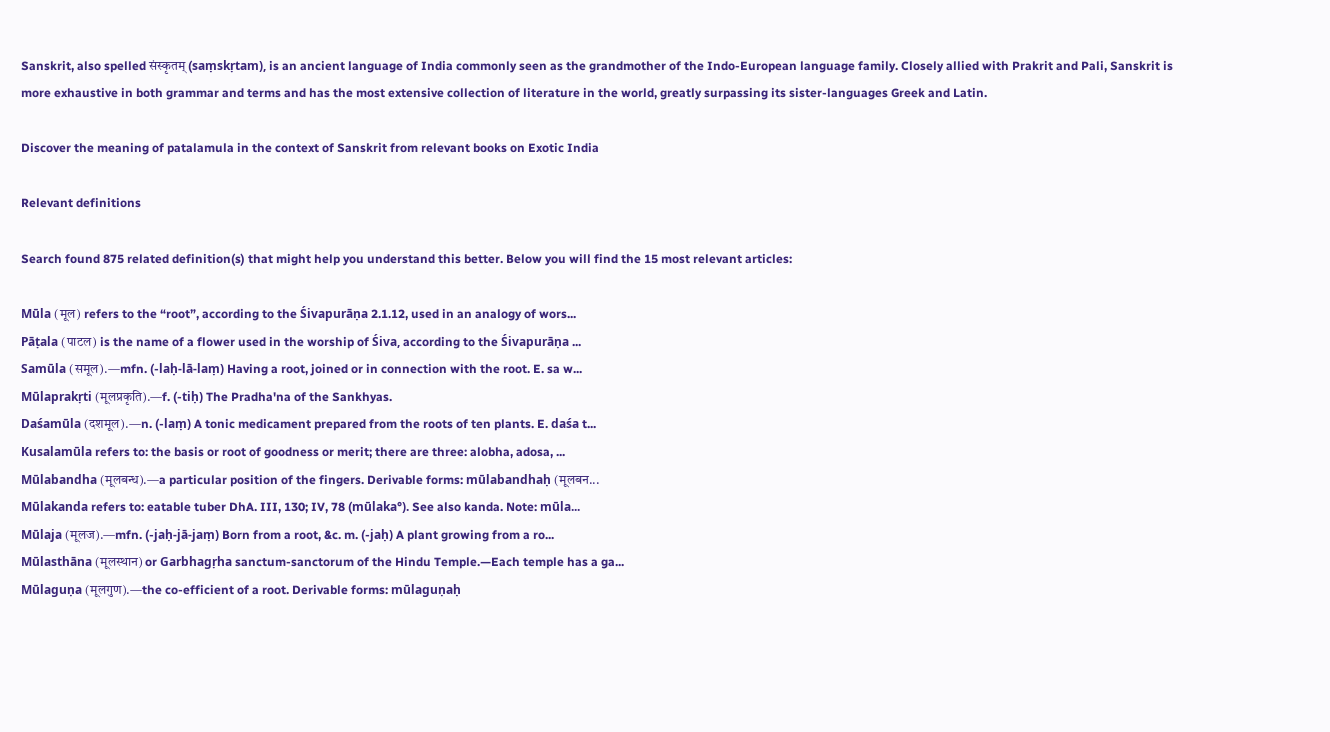Sanskrit, also spelled संस्कृतम् (saṃskṛtam), is an ancient language of India commonly seen as the grandmother of the Indo-European language family. Closely allied with Prakrit and Pali, Sanskrit is more exhaustive in both grammar and terms and has the most extensive collection of literature in the world, greatly surpassing its sister-languages Greek and Latin.

Discover the meaning of patalamula in the context of Sanskrit from relevant books on Exotic India

Relevant definitions

Search found 875 related definition(s) that might help you understand this better. Below you will find the 15 most relevant articles:

Mūla (मूल) refers to the “root”, according to the Śivapurāṇa 2.1.12, used in an analogy of wors...
Pāṭala (पाटल) is the name of a flower used in the worship of Śiva, according to the Śivapurāṇa ...
Samūla (समूल).—mfn. (-laḥ-lā-laṃ) Having a root, joined or in connection with the root. E. sa w...
Mūlaprakṛti (मूलप्रकृति).—f. (-tiḥ) The Pradha'na of the Sankhyas.
Daśamūla (दशमूल).—n. (-laṃ) A tonic medicament prepared from the roots of ten plants. E. daśa t...
Kusalamūla refers to: the basis or root of goodness or merit; there are three: alobha, adosa, ...
Mūlabandha (मूलबन्ध).—a particular position of the fingers. Derivable forms: mūlabandhaḥ (मूलबन...
Mūlakanda refers to: eatable tuber DhA. III, 130; IV, 78 (mūlaka°). See also kanda. Note: mūla...
Mūlaja (मूलज).—mfn. (-jaḥ-jā-jaṃ) Born from a root, &c. m. (-jaḥ) A plant growing from a ro...
Mūlasthāna (मूलस्थान) or Garbhagṛha sanctum-sanctorum of the Hindu Temple.—Each temple has a ga...
Mūlaguṇa (मूलगुण).—the co-efficient of a root. Derivable forms: mūlaguṇaḥ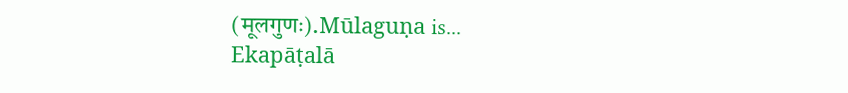(मूलगुणः).Mūlaguṇa is...
Ekapāṭalā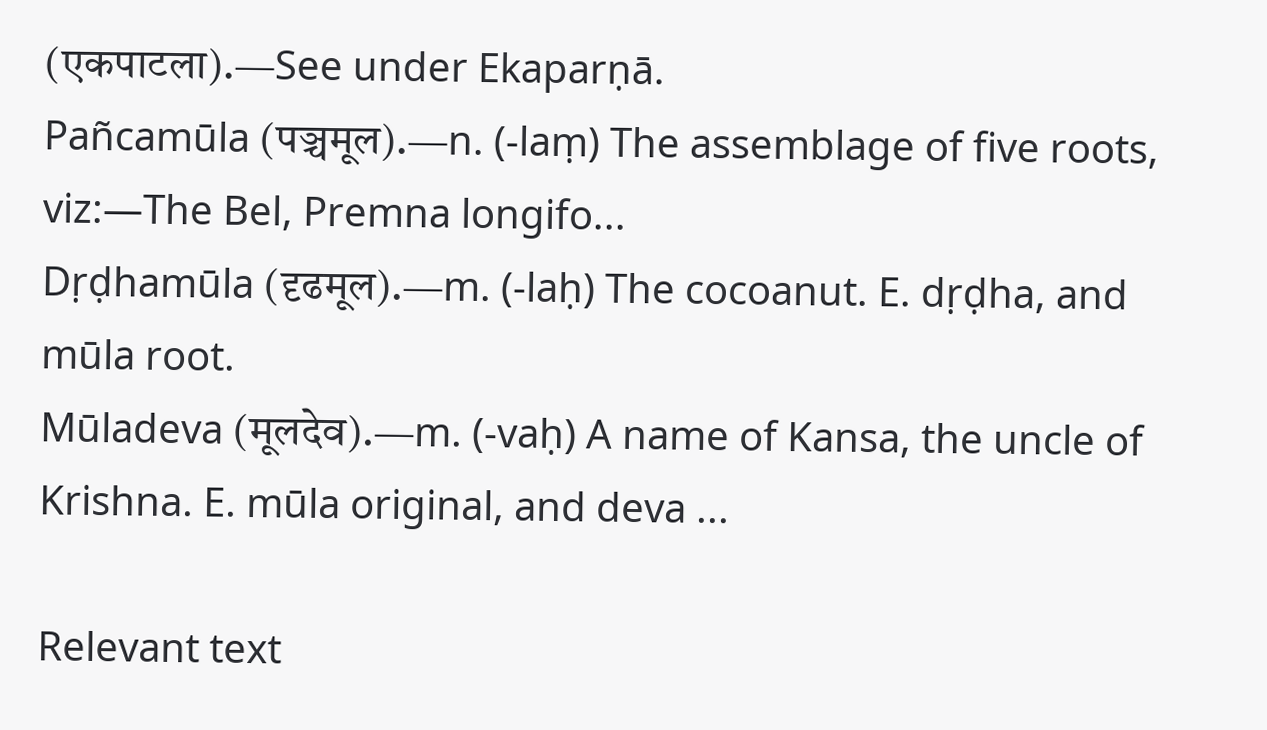(एकपाटला).—See under Ekaparṇā.
Pañcamūla (पञ्चमूल).—n. (-laṃ) The assemblage of five roots, viz:—The Bel, Premna longifo...
Dṛḍhamūla (दृढमूल).—m. (-laḥ) The cocoanut. E. dṛḍha, and mūla root.
Mūladeva (मूलदेव).—m. (-vaḥ) A name of Kansa, the uncle of Krishna. E. mūla original, and deva ...

Relevant text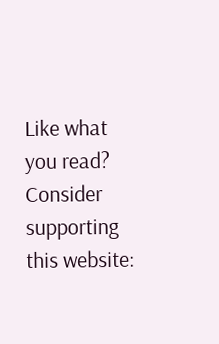Like what you read? Consider supporting this website: